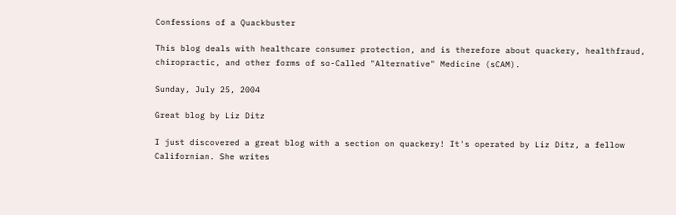Confessions of a Quackbuster

This blog deals with healthcare consumer protection, and is therefore about quackery, healthfraud, chiropractic, and other forms of so-Called "Alternative" Medicine (sCAM).

Sunday, July 25, 2004

Great blog by Liz Ditz

I just discovered a great blog with a section on quackery! It's operated by Liz Ditz, a fellow Californian. She writes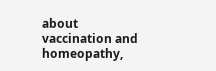about vaccination and homeopathy,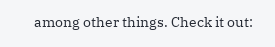among other things. Check it out: